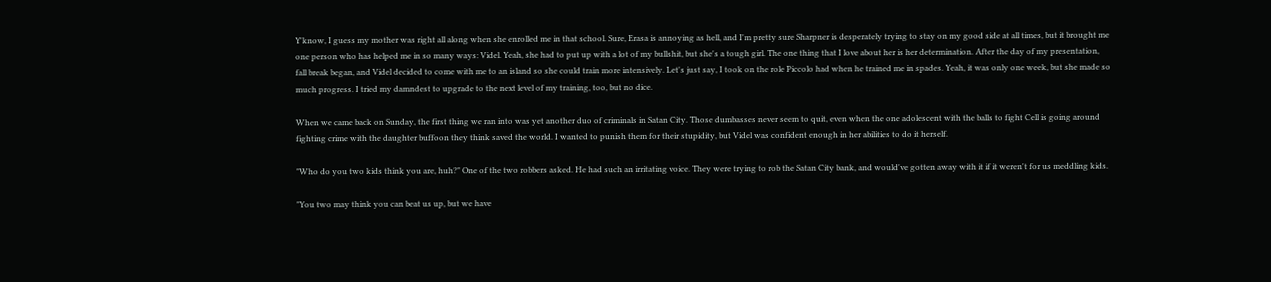Y'know, I guess my mother was right all along when she enrolled me in that school. Sure, Erasa is annoying as hell, and I'm pretty sure Sharpner is desperately trying to stay on my good side at all times, but it brought me one person who has helped me in so many ways: Videl. Yeah, she had to put up with a lot of my bullshit, but she's a tough girl. The one thing that I love about her is her determination. After the day of my presentation, fall break began, and Videl decided to come with me to an island so she could train more intensively. Let's just say, I took on the role Piccolo had when he trained me in spades. Yeah, it was only one week, but she made so much progress. I tried my damndest to upgrade to the next level of my training, too, but no dice.

When we came back on Sunday, the first thing we ran into was yet another duo of criminals in Satan City. Those dumbasses never seem to quit, even when the one adolescent with the balls to fight Cell is going around fighting crime with the daughter buffoon they think saved the world. I wanted to punish them for their stupidity, but Videl was confident enough in her abilities to do it herself.

"Who do you two kids think you are, huh?" One of the two robbers asked. He had such an irritating voice. They were trying to rob the Satan City bank, and would've gotten away with it if it weren't for us meddling kids.

"You two may think you can beat us up, but we have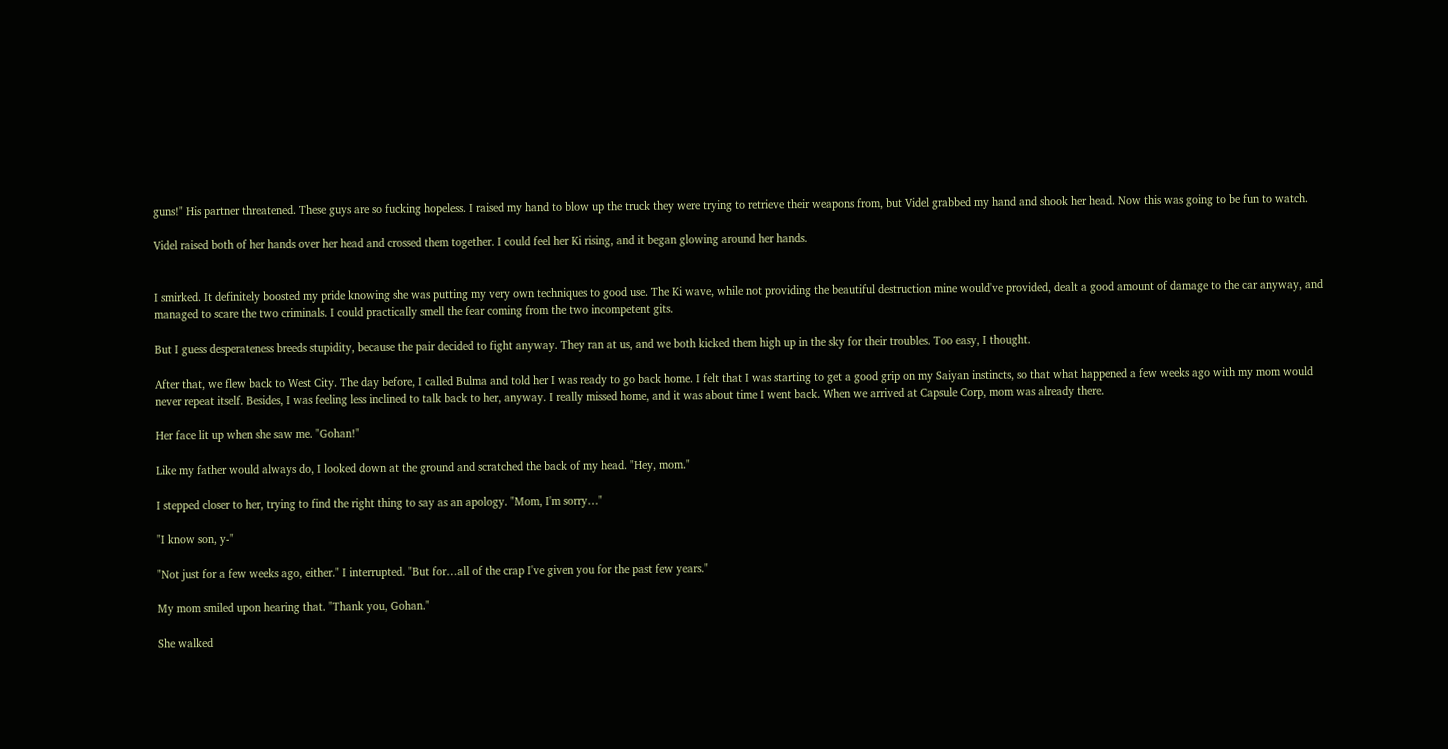guns!" His partner threatened. These guys are so fucking hopeless. I raised my hand to blow up the truck they were trying to retrieve their weapons from, but Videl grabbed my hand and shook her head. Now this was going to be fun to watch.

Videl raised both of her hands over her head and crossed them together. I could feel her Ki rising, and it began glowing around her hands.


I smirked. It definitely boosted my pride knowing she was putting my very own techniques to good use. The Ki wave, while not providing the beautiful destruction mine would've provided, dealt a good amount of damage to the car anyway, and managed to scare the two criminals. I could practically smell the fear coming from the two incompetent gits.

But I guess desperateness breeds stupidity, because the pair decided to fight anyway. They ran at us, and we both kicked them high up in the sky for their troubles. Too easy, I thought.

After that, we flew back to West City. The day before, I called Bulma and told her I was ready to go back home. I felt that I was starting to get a good grip on my Saiyan instincts, so that what happened a few weeks ago with my mom would never repeat itself. Besides, I was feeling less inclined to talk back to her, anyway. I really missed home, and it was about time I went back. When we arrived at Capsule Corp, mom was already there.

Her face lit up when she saw me. "Gohan!"

Like my father would always do, I looked down at the ground and scratched the back of my head. "Hey, mom."

I stepped closer to her, trying to find the right thing to say as an apology. "Mom, I'm sorry…"

"I know son, y-"

"Not just for a few weeks ago, either." I interrupted. "But for…all of the crap I've given you for the past few years."

My mom smiled upon hearing that. "Thank you, Gohan."

She walked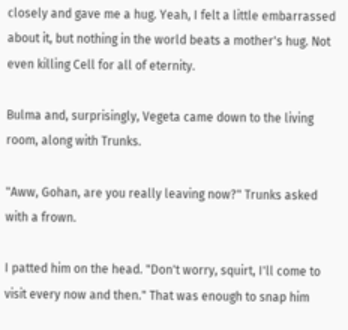closely and gave me a hug. Yeah, I felt a little embarrassed about it, but nothing in the world beats a mother's hug. Not even killing Cell for all of eternity.

Bulma and, surprisingly, Vegeta came down to the living room, along with Trunks.

"Aww, Gohan, are you really leaving now?" Trunks asked with a frown.

I patted him on the head. "Don't worry, squirt, I'll come to visit every now and then." That was enough to snap him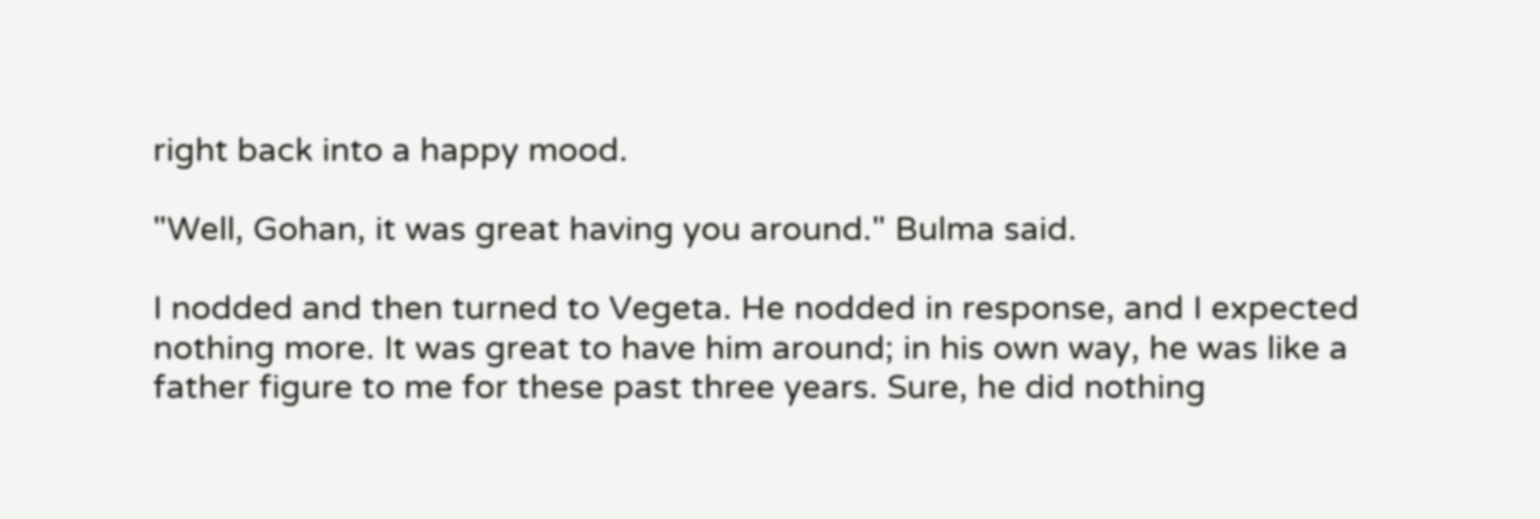right back into a happy mood.

"Well, Gohan, it was great having you around." Bulma said.

I nodded and then turned to Vegeta. He nodded in response, and I expected nothing more. It was great to have him around; in his own way, he was like a father figure to me for these past three years. Sure, he did nothing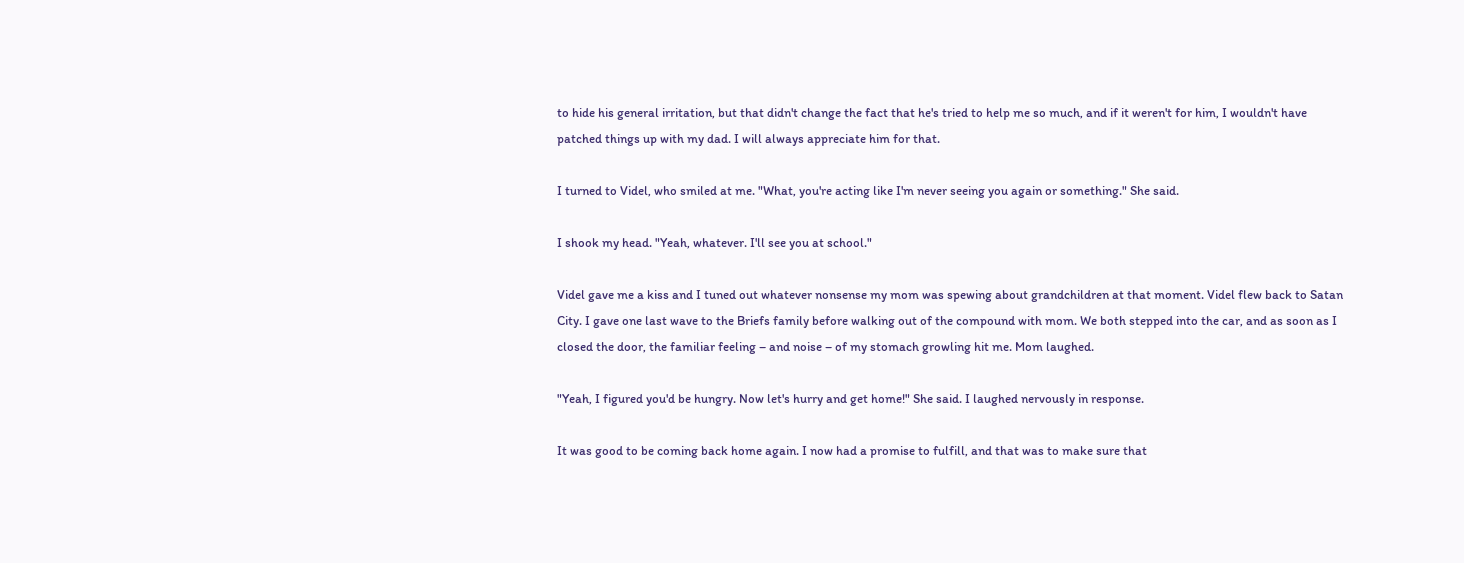to hide his general irritation, but that didn't change the fact that he's tried to help me so much, and if it weren't for him, I wouldn't have patched things up with my dad. I will always appreciate him for that.

I turned to Videl, who smiled at me. "What, you're acting like I'm never seeing you again or something." She said.

I shook my head. "Yeah, whatever. I'll see you at school."

Videl gave me a kiss and I tuned out whatever nonsense my mom was spewing about grandchildren at that moment. Videl flew back to Satan City. I gave one last wave to the Briefs family before walking out of the compound with mom. We both stepped into the car, and as soon as I closed the door, the familiar feeling – and noise – of my stomach growling hit me. Mom laughed.

"Yeah, I figured you'd be hungry. Now let's hurry and get home!" She said. I laughed nervously in response.

It was good to be coming back home again. I now had a promise to fulfill, and that was to make sure that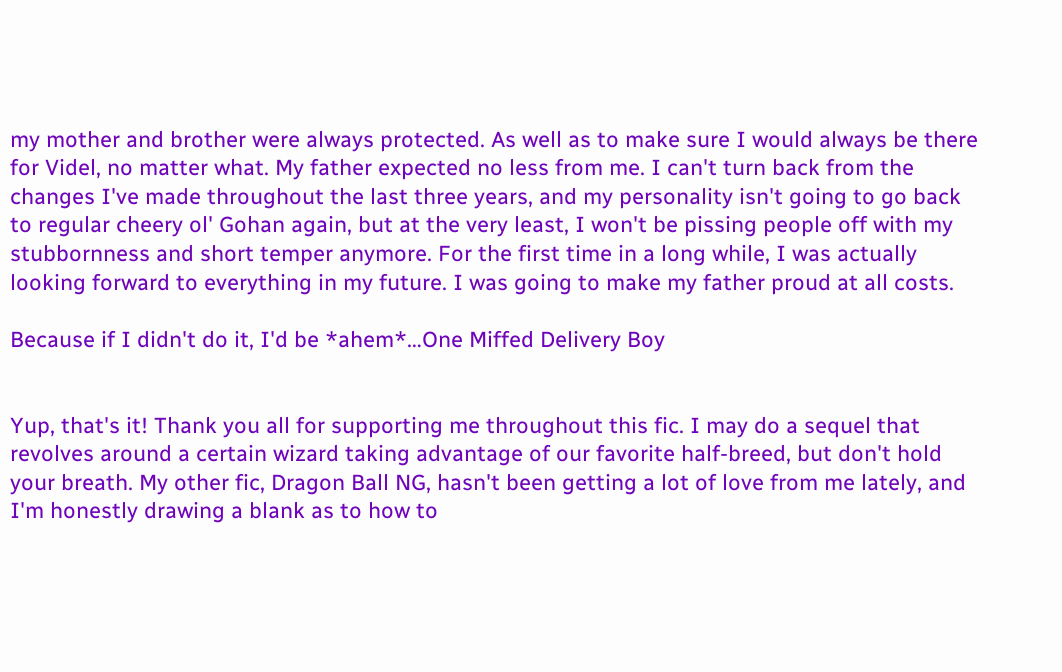my mother and brother were always protected. As well as to make sure I would always be there for Videl, no matter what. My father expected no less from me. I can't turn back from the changes I've made throughout the last three years, and my personality isn't going to go back to regular cheery ol' Gohan again, but at the very least, I won't be pissing people off with my stubbornness and short temper anymore. For the first time in a long while, I was actually looking forward to everything in my future. I was going to make my father proud at all costs.

Because if I didn't do it, I'd be *ahem*…One Miffed Delivery Boy


Yup, that's it! Thank you all for supporting me throughout this fic. I may do a sequel that revolves around a certain wizard taking advantage of our favorite half-breed, but don't hold your breath. My other fic, Dragon Ball NG, hasn't been getting a lot of love from me lately, and I'm honestly drawing a blank as to how to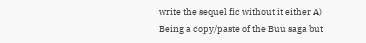write the sequel fic without it either A) Being a copy/paste of the Buu saga but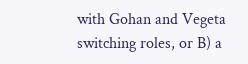with Gohan and Vegeta switching roles, or B) a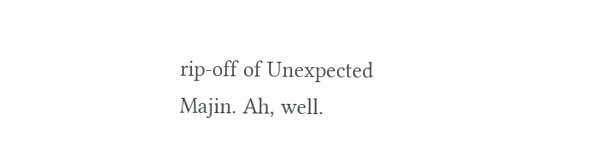rip-off of Unexpected Majin. Ah, well.